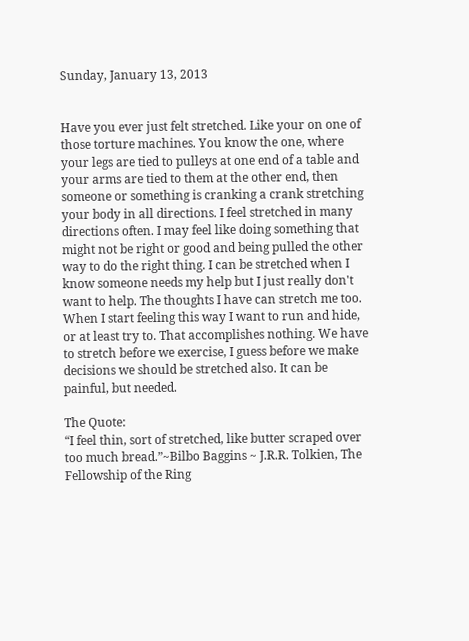Sunday, January 13, 2013


Have you ever just felt stretched. Like your on one of those torture machines. You know the one, where your legs are tied to pulleys at one end of a table and your arms are tied to them at the other end, then someone or something is cranking a crank stretching your body in all directions. I feel stretched in many directions often. I may feel like doing something that might not be right or good and being pulled the other way to do the right thing. I can be stretched when I know someone needs my help but I just really don't want to help. The thoughts I have can stretch me too. When I start feeling this way I want to run and hide, or at least try to. That accomplishes nothing. We have to stretch before we exercise, I guess before we make decisions we should be stretched also. It can be painful, but needed.

The Quote:
“I feel thin, sort of stretched, like butter scraped over too much bread.”~Bilbo Baggins ~ J.R.R. Tolkien, The Fellowship of the Ring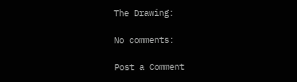The Drawing:

No comments:

Post a Comment